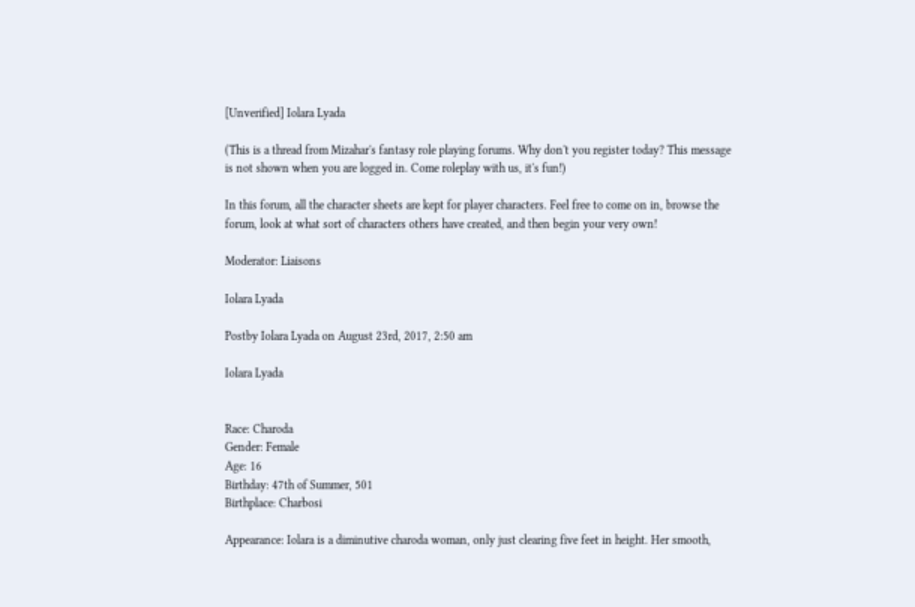[Unverified] Iolara Lyada

(This is a thread from Mizahar's fantasy role playing forums. Why don't you register today? This message is not shown when you are logged in. Come roleplay with us, it's fun!)

In this forum, all the character sheets are kept for player characters. Feel free to come on in, browse the forum, look at what sort of characters others have created, and then begin your very own!

Moderator: Liaisons

Iolara Lyada

Postby Iolara Lyada on August 23rd, 2017, 2:50 am

Iolara Lyada


Race: Charoda
Gender: Female
Age: 16
Birthday: 47th of Summer, 501
Birthplace: Charbosi

Appearance: Iolara is a diminutive charoda woman, only just clearing five feet in height. Her smooth,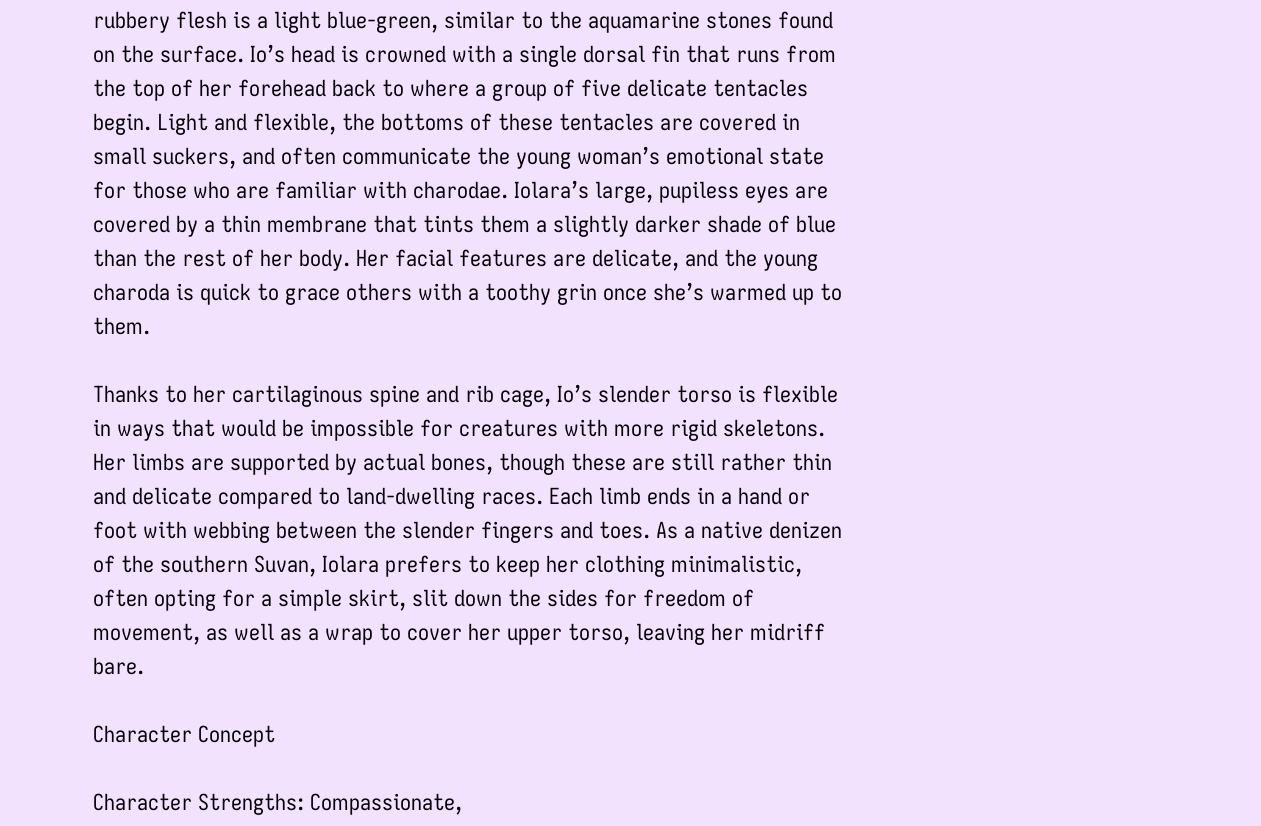rubbery flesh is a light blue-green, similar to the aquamarine stones found on the surface. Io’s head is crowned with a single dorsal fin that runs from the top of her forehead back to where a group of five delicate tentacles begin. Light and flexible, the bottoms of these tentacles are covered in small suckers, and often communicate the young woman’s emotional state for those who are familiar with charodae. Iolara’s large, pupiless eyes are covered by a thin membrane that tints them a slightly darker shade of blue than the rest of her body. Her facial features are delicate, and the young charoda is quick to grace others with a toothy grin once she’s warmed up to them.

Thanks to her cartilaginous spine and rib cage, Io’s slender torso is flexible in ways that would be impossible for creatures with more rigid skeletons. Her limbs are supported by actual bones, though these are still rather thin and delicate compared to land-dwelling races. Each limb ends in a hand or foot with webbing between the slender fingers and toes. As a native denizen of the southern Suvan, Iolara prefers to keep her clothing minimalistic, often opting for a simple skirt, slit down the sides for freedom of movement, as well as a wrap to cover her upper torso, leaving her midriff bare.

Character Concept

Character Strengths: Compassionate,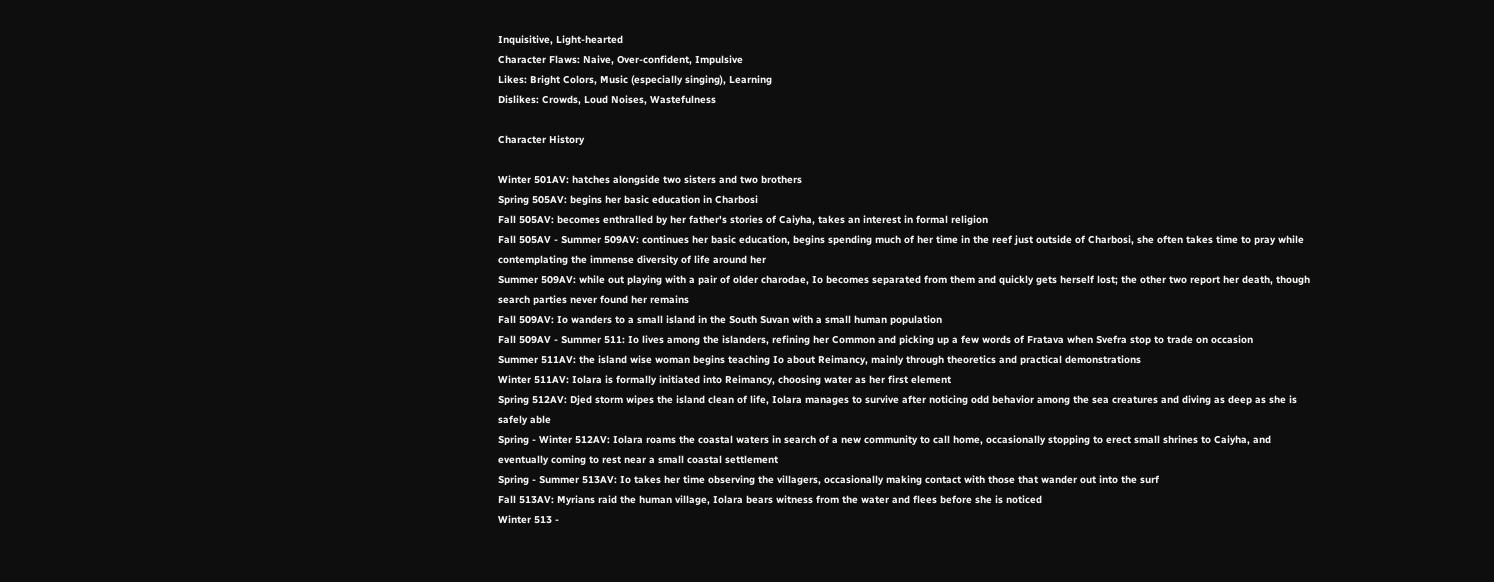Inquisitive, Light-hearted
Character Flaws: Naive, Over-confident, Impulsive
Likes: Bright Colors, Music (especially singing), Learning
Dislikes: Crowds, Loud Noises, Wastefulness

Character History

Winter 501AV: hatches alongside two sisters and two brothers
Spring 505AV: begins her basic education in Charbosi
Fall 505AV: becomes enthralled by her father's stories of Caiyha, takes an interest in formal religion
Fall 505AV - Summer 509AV: continues her basic education, begins spending much of her time in the reef just outside of Charbosi, she often takes time to pray while contemplating the immense diversity of life around her
Summer 509AV: while out playing with a pair of older charodae, Io becomes separated from them and quickly gets herself lost; the other two report her death, though search parties never found her remains
Fall 509AV: Io wanders to a small island in the South Suvan with a small human population
Fall 509AV - Summer 511: Io lives among the islanders, refining her Common and picking up a few words of Fratava when Svefra stop to trade on occasion
Summer 511AV: the island wise woman begins teaching Io about Reimancy, mainly through theoretics and practical demonstrations
Winter 511AV: Iolara is formally initiated into Reimancy, choosing water as her first element
Spring 512AV: Djed storm wipes the island clean of life, Iolara manages to survive after noticing odd behavior among the sea creatures and diving as deep as she is safely able
Spring - Winter 512AV: Iolara roams the coastal waters in search of a new community to call home, occasionally stopping to erect small shrines to Caiyha, and eventually coming to rest near a small coastal settlement
Spring - Summer 513AV: Io takes her time observing the villagers, occasionally making contact with those that wander out into the surf
Fall 513AV: Myrians raid the human village, Iolara bears witness from the water and flees before she is noticed
Winter 513 -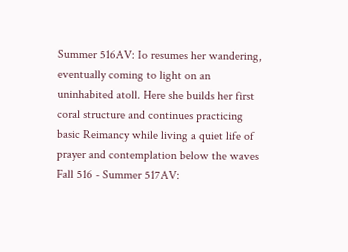Summer 516AV: Io resumes her wandering, eventually coming to light on an uninhabited atoll. Here she builds her first coral structure and continues practicing basic Reimancy while living a quiet life of prayer and contemplation below the waves
Fall 516 - Summer 517AV: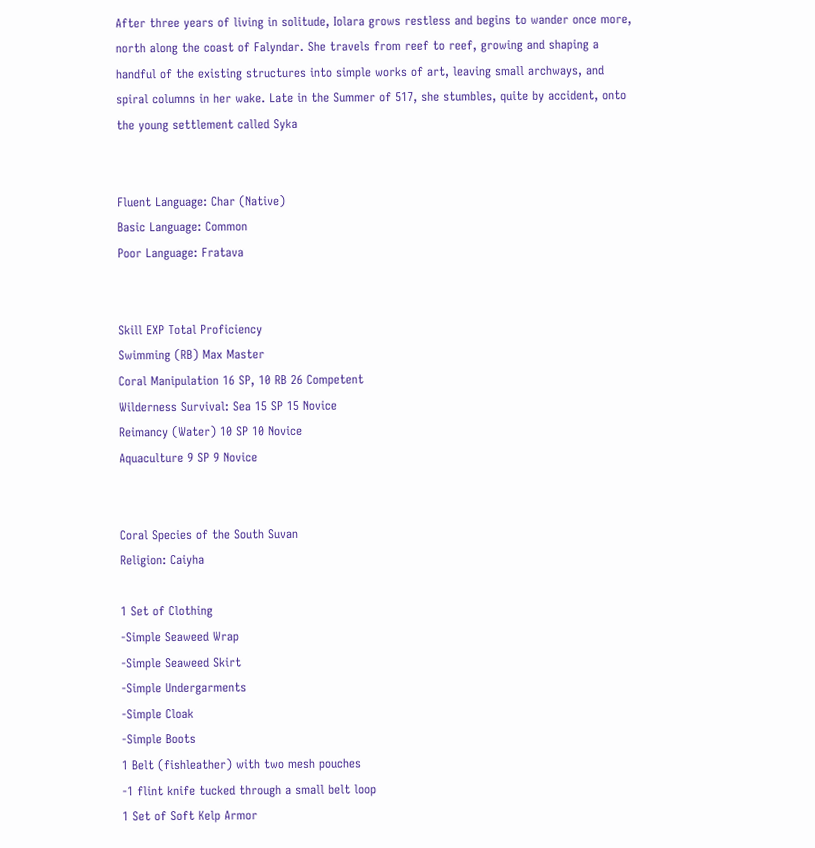After three years of living in solitude, Iolara grows restless and begins to wander once more, north along the coast of Falyndar. She travels from reef to reef, growing and shaping a handful of the existing structures into simple works of art, leaving small archways, and spiral columns in her wake. Late in the Summer of 517, she stumbles, quite by accident, onto the young settlement called Syka


Fluent Language: Char (Native)
Basic Language: Common
Poor Language: Fratava


Skill EXP Total Proficiency
Swimming (RB) Max Master
Coral Manipulation 16 SP, 10 RB 26 Competent
Wilderness Survival: Sea 15 SP 15 Novice
Reimancy (Water) 10 SP 10 Novice
Aquaculture 9 SP 9 Novice


Coral Species of the South Suvan
Religion: Caiyha

1 Set of Clothing
-Simple Seaweed Wrap
-Simple Seaweed Skirt
-Simple Undergarments
-Simple Cloak
-Simple Boots
1 Belt (fishleather) with two mesh pouches
-1 flint knife tucked through a small belt loop
1 Set of Soft Kelp Armor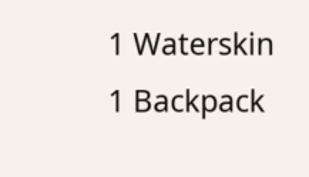1 Waterskin
1 Backpack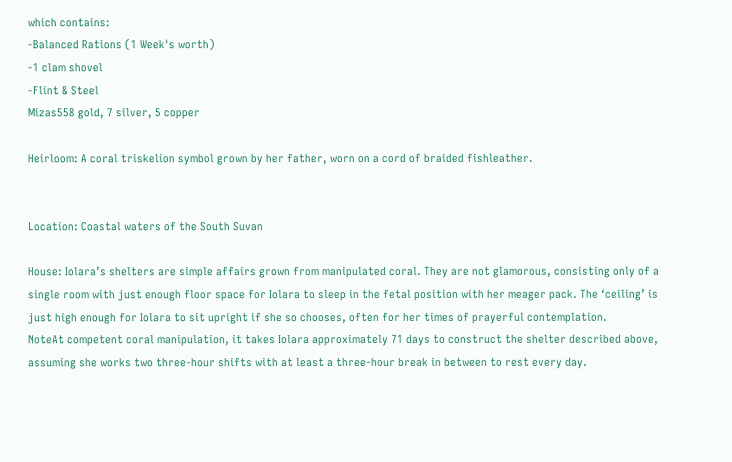which contains:
-Balanced Rations (1 Week's worth)
-1 clam shovel
-Flint & Steel
Mizas558 gold, 7 silver, 5 copper

Heirloom: A coral triskelion symbol grown by her father, worn on a cord of braided fishleather.


Location: Coastal waters of the South Suvan

House: Iolara’s shelters are simple affairs grown from manipulated coral. They are not glamorous, consisting only of a single room with just enough floor space for Iolara to sleep in the fetal position with her meager pack. The ‘ceiling’ is just high enough for Iolara to sit upright if she so chooses, often for her times of prayerful contemplation.
NoteAt competent coral manipulation, it takes Iolara approximately 71 days to construct the shelter described above, assuming she works two three-hour shifts with at least a three-hour break in between to rest every day.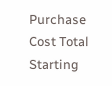Purchase Cost Total
Starting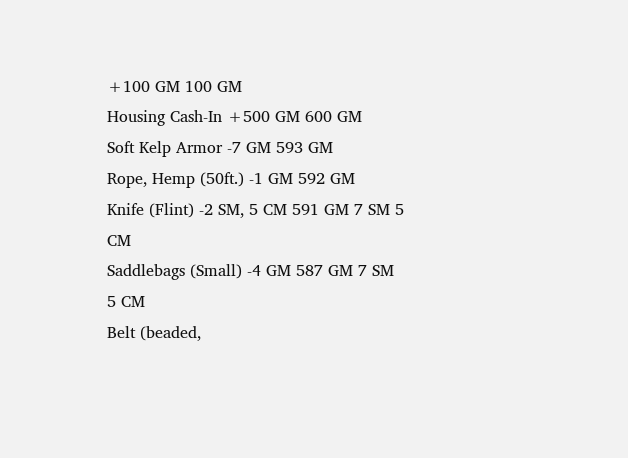+100 GM 100 GM
Housing Cash-In +500 GM 600 GM
Soft Kelp Armor -7 GM 593 GM
Rope, Hemp (50ft.) -1 GM 592 GM
Knife (Flint) -2 SM, 5 CM 591 GM 7 SM 5 CM
Saddlebags (Small) -4 GM 587 GM 7 SM 5 CM
Belt (beaded,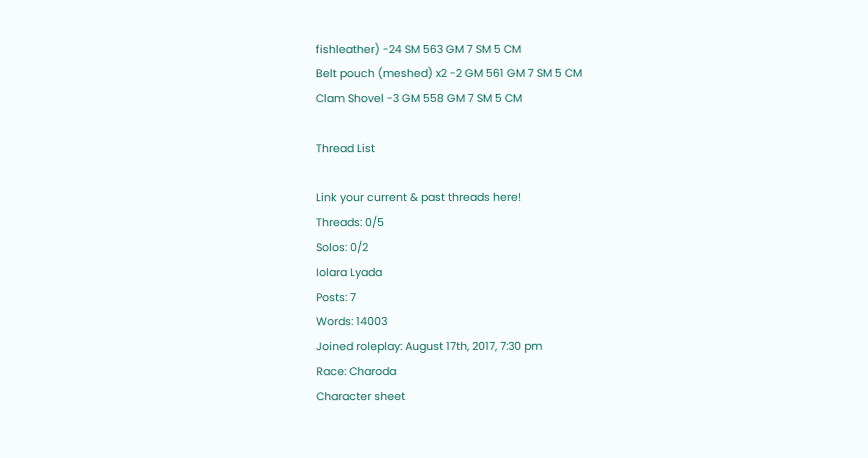fishleather) -24 SM 563 GM 7 SM 5 CM
Belt pouch (meshed) x2 -2 GM 561 GM 7 SM 5 CM
Clam Shovel -3 GM 558 GM 7 SM 5 CM

Thread List

Link your current & past threads here!
Threads: 0/5
Solos: 0/2
Iolara Lyada
Posts: 7
Words: 14003
Joined roleplay: August 17th, 2017, 7:30 pm
Race: Charoda
Character sheet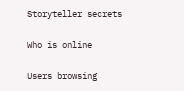Storyteller secrets

Who is online

Users browsing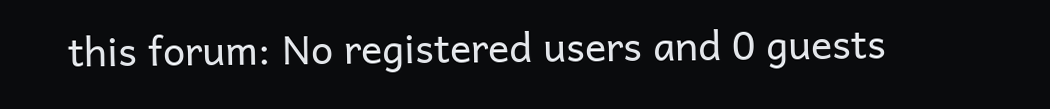this forum: No registered users and 0 guests